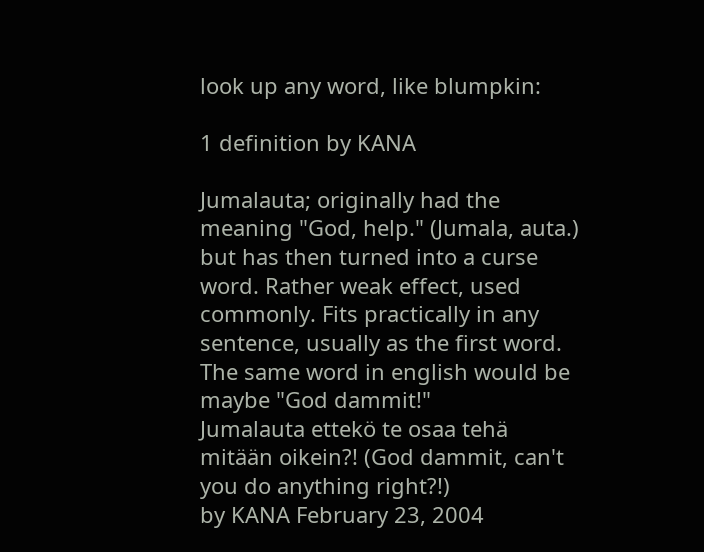look up any word, like blumpkin:

1 definition by KANA

Jumalauta; originally had the meaning "God, help." (Jumala, auta.) but has then turned into a curse word. Rather weak effect, used commonly. Fits practically in any sentence, usually as the first word. The same word in english would be maybe "God dammit!"
Jumalauta ettekö te osaa tehä mitään oikein?! (God dammit, can't you do anything right?!)
by KANA February 23, 2004